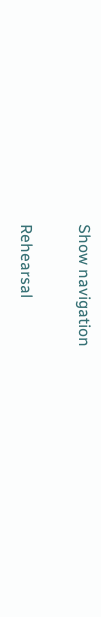Show navigation

Rehearsal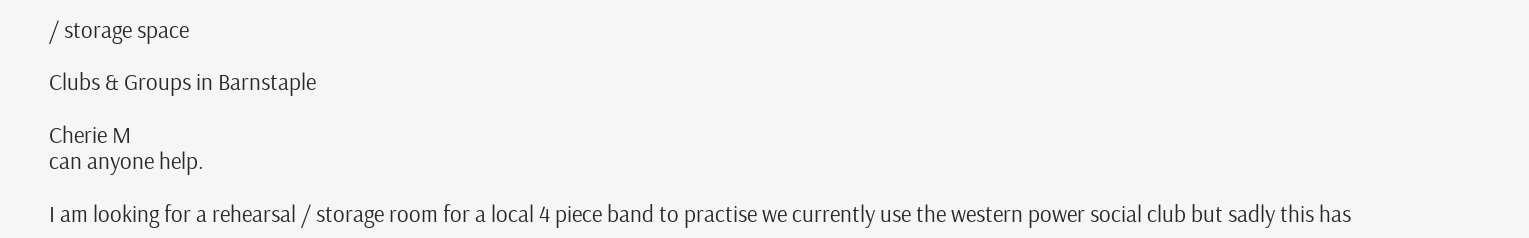/ storage space

Clubs & Groups in Barnstaple

Cherie M
can anyone help.

I am looking for a rehearsal / storage room for a local 4 piece band to practise we currently use the western power social club but sadly this has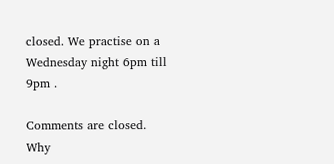closed. We practise on a Wednesday night 6pm till 9pm .

Comments are closed. Why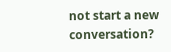not start a new conversation?